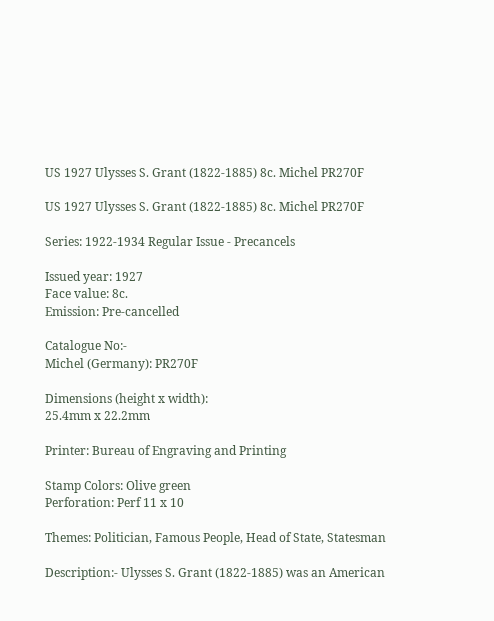US 1927 Ulysses S. Grant (1822-1885) 8c. Michel PR270F

US 1927 Ulysses S. Grant (1822-1885) 8c. Michel PR270F

Series: 1922-1934 Regular Issue - Precancels

Issued year: 1927
Face value: 8c.
Emission: Pre-cancelled

Catalogue No:-
Michel (Germany): PR270F

Dimensions (height x width):
25.4mm x 22.2mm

Printer: Bureau of Engraving and Printing

Stamp Colors: Olive green
Perforation: Perf 11 x 10

Themes: Politician, Famous People, Head of State, Statesman

Description:- Ulysses S. Grant (1822-1885) was an American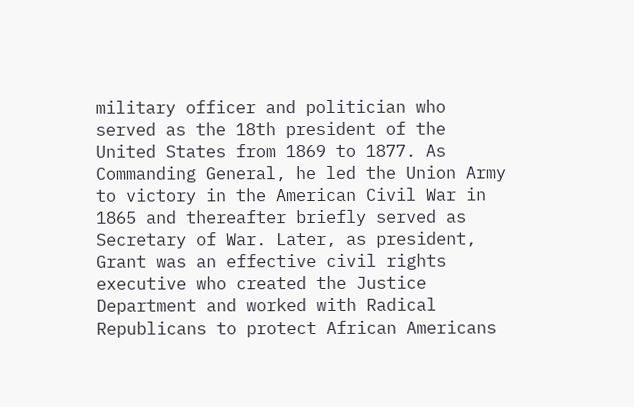military officer and politician who served as the 18th president of the United States from 1869 to 1877. As Commanding General, he led the Union Army to victory in the American Civil War in 1865 and thereafter briefly served as Secretary of War. Later, as president, Grant was an effective civil rights executive who created the Justice Department and worked with Radical Republicans to protect African Americans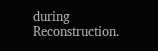during Reconstruction.